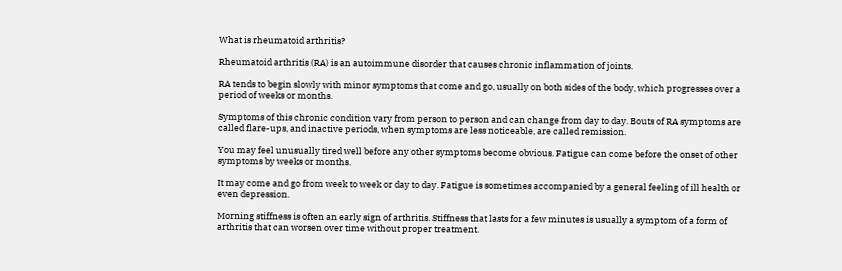What is rheumatoid arthritis?

Rheumatoid arthritis (RA) is an autoimmune disorder that causes chronic inflammation of joints.

RA tends to begin slowly with minor symptoms that come and go, usually on both sides of the body, which progresses over a period of weeks or months.

Symptoms of this chronic condition vary from person to person and can change from day to day. Bouts of RA symptoms are called flare-ups, and inactive periods, when symptoms are less noticeable, are called remission.

You may feel unusually tired well before any other symptoms become obvious. Fatigue can come before the onset of other symptoms by weeks or months.

It may come and go from week to week or day to day. Fatigue is sometimes accompanied by a general feeling of ill health or even depression.

Morning stiffness is often an early sign of arthritis. Stiffness that lasts for a few minutes is usually a symptom of a form of arthritis that can worsen over time without proper treatment.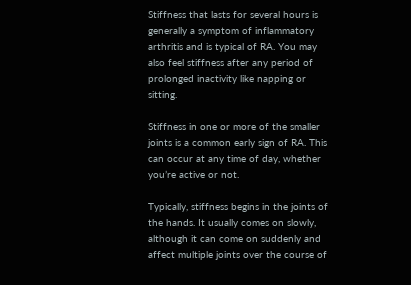Stiffness that lasts for several hours is generally a symptom of inflammatory arthritis and is typical of RA. You may also feel stiffness after any period of prolonged inactivity like napping or sitting.

Stiffness in one or more of the smaller joints is a common early sign of RA. This can occur at any time of day, whether you’re active or not.

Typically, stiffness begins in the joints of the hands. It usually comes on slowly, although it can come on suddenly and affect multiple joints over the course of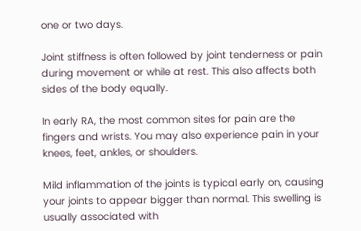one or two days.

Joint stiffness is often followed by joint tenderness or pain during movement or while at rest. This also affects both sides of the body equally.

In early RA, the most common sites for pain are the fingers and wrists. You may also experience pain in your knees, feet, ankles, or shoulders.

Mild inflammation of the joints is typical early on, causing your joints to appear bigger than normal. This swelling is usually associated with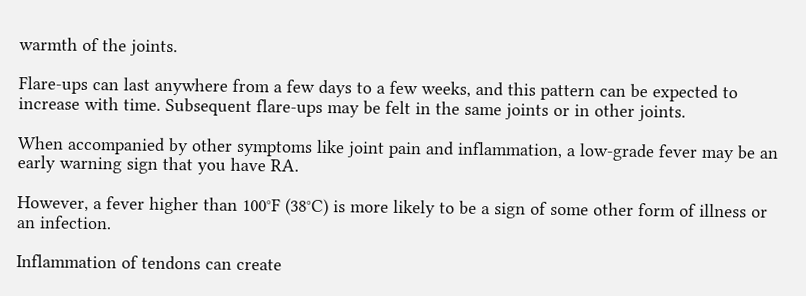warmth of the joints.

Flare-ups can last anywhere from a few days to a few weeks, and this pattern can be expected to increase with time. Subsequent flare-ups may be felt in the same joints or in other joints.

When accompanied by other symptoms like joint pain and inflammation, a low-grade fever may be an early warning sign that you have RA.

However, a fever higher than 100°F (38°C) is more likely to be a sign of some other form of illness or an infection.

Inflammation of tendons can create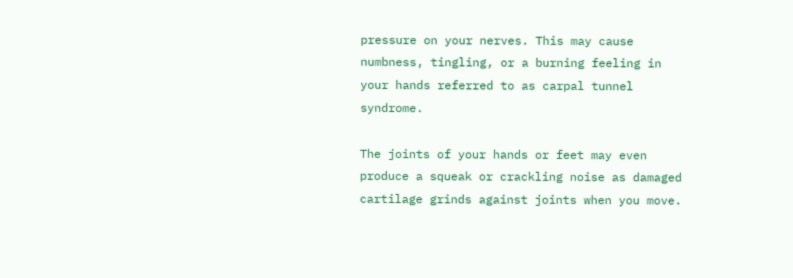pressure on your nerves. This may cause numbness, tingling, or a burning feeling in your hands referred to as carpal tunnel syndrome.

The joints of your hands or feet may even produce a squeak or crackling noise as damaged cartilage grinds against joints when you move.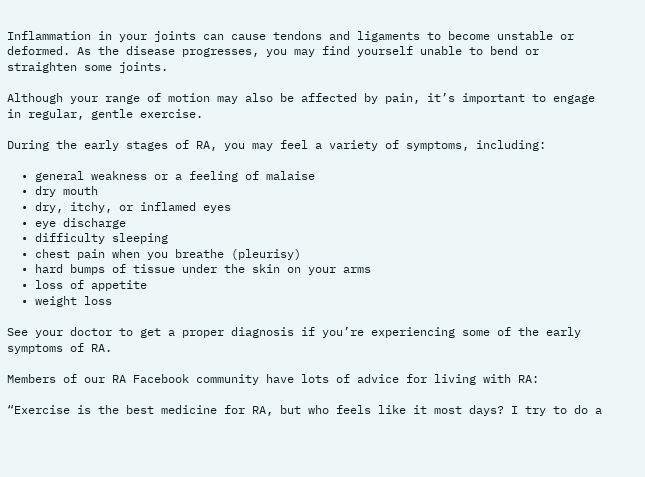Inflammation in your joints can cause tendons and ligaments to become unstable or deformed. As the disease progresses, you may find yourself unable to bend or straighten some joints.

Although your range of motion may also be affected by pain, it’s important to engage in regular, gentle exercise.

During the early stages of RA, you may feel a variety of symptoms, including:

  • general weakness or a feeling of malaise
  • dry mouth
  • dry, itchy, or inflamed eyes
  • eye discharge
  • difficulty sleeping
  • chest pain when you breathe (pleurisy)
  • hard bumps of tissue under the skin on your arms
  • loss of appetite
  • weight loss

See your doctor to get a proper diagnosis if you’re experiencing some of the early symptoms of RA.

Members of our RA Facebook community have lots of advice for living with RA:

“Exercise is the best medicine for RA, but who feels like it most days? I try to do a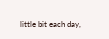little bit each day,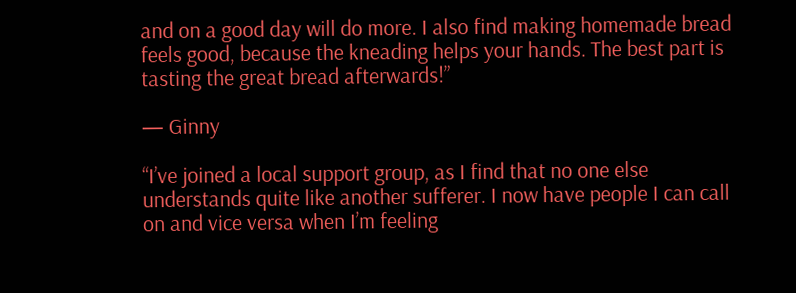and on a good day will do more. I also find making homemade bread feels good, because the kneading helps your hands. The best part is tasting the great bread afterwards!”

— Ginny

“I’ve joined a local support group, as I find that no one else understands quite like another sufferer. I now have people I can call on and vice versa when I’m feeling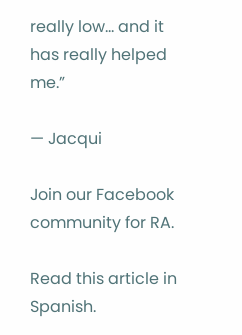really low… and it has really helped me.”

— Jacqui

Join our Facebook community for RA.

Read this article in Spanish.